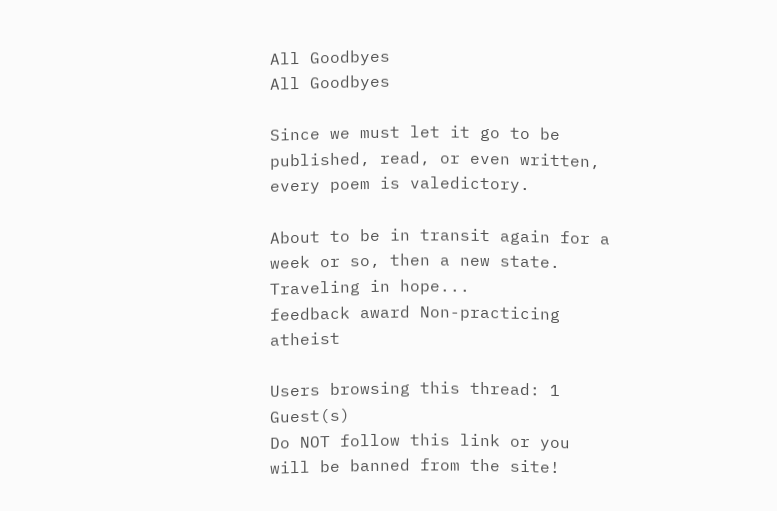All Goodbyes
All Goodbyes

Since we must let it go to be
published, read, or even written,
every poem is valedictory.

About to be in transit again for a week or so, then a new state.  Traveling in hope...
feedback award Non-practicing atheist

Users browsing this thread: 1 Guest(s)
Do NOT follow this link or you will be banned from the site!